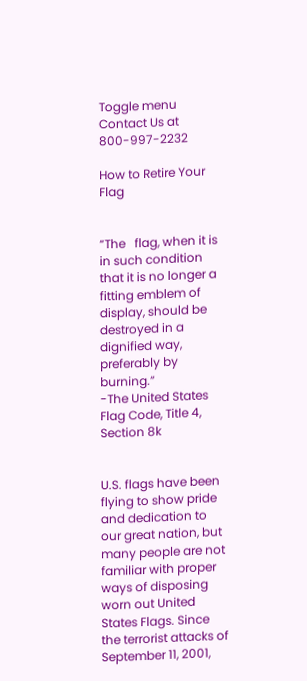Toggle menu
Contact Us at 800-997-2232

How to Retire Your Flag


“The   flag, when it is in such condition that it is no longer a fitting emblem of   display, should be destroyed in a dignified way, preferably by burning.”
-The United States Flag Code, Title 4, Section 8k


U.S. flags have been flying to show pride and dedication to our great nation, but many people are not familiar with proper ways of disposing worn out United States Flags. Since the terrorist attacks of September 11, 2001,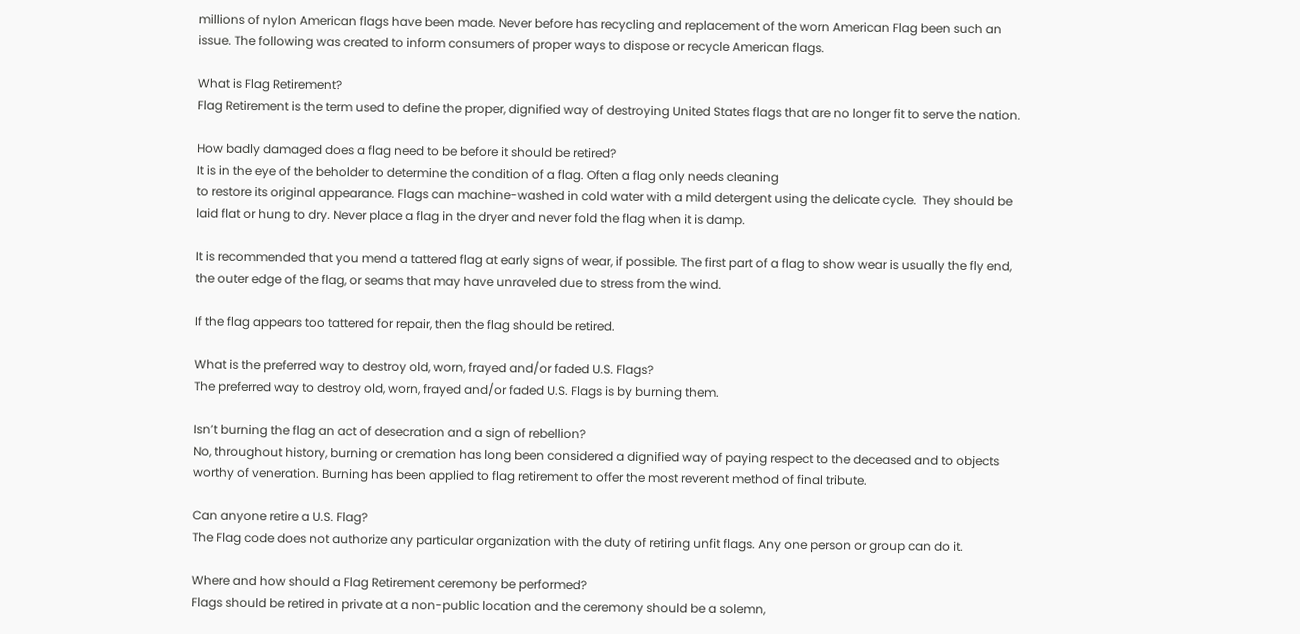millions of nylon American flags have been made. Never before has recycling and replacement of the worn American Flag been such an issue. The following was created to inform consumers of proper ways to dispose or recycle American flags.

What is Flag Retirement?
Flag Retirement is the term used to define the proper, dignified way of destroying United States flags that are no longer fit to serve the nation.

How badly damaged does a flag need to be before it should be retired?
It is in the eye of the beholder to determine the condition of a flag. Often a flag only needs cleaning
to restore its original appearance. Flags can machine-washed in cold water with a mild detergent using the delicate cycle.  They should be laid flat or hung to dry. Never place a flag in the dryer and never fold the flag when it is damp.

It is recommended that you mend a tattered flag at early signs of wear, if possible. The first part of a flag to show wear is usually the fly end, the outer edge of the flag, or seams that may have unraveled due to stress from the wind.

If the flag appears too tattered for repair, then the flag should be retired.

What is the preferred way to destroy old, worn, frayed and/or faded U.S. Flags?
The preferred way to destroy old, worn, frayed and/or faded U.S. Flags is by burning them.

Isn’t burning the flag an act of desecration and a sign of rebellion?
No, throughout history, burning or cremation has long been considered a dignified way of paying respect to the deceased and to objects worthy of veneration. Burning has been applied to flag retirement to offer the most reverent method of final tribute.

Can anyone retire a U.S. Flag?
The Flag code does not authorize any particular organization with the duty of retiring unfit flags. Any one person or group can do it.

Where and how should a Flag Retirement ceremony be performed?
Flags should be retired in private at a non-public location and the ceremony should be a solemn,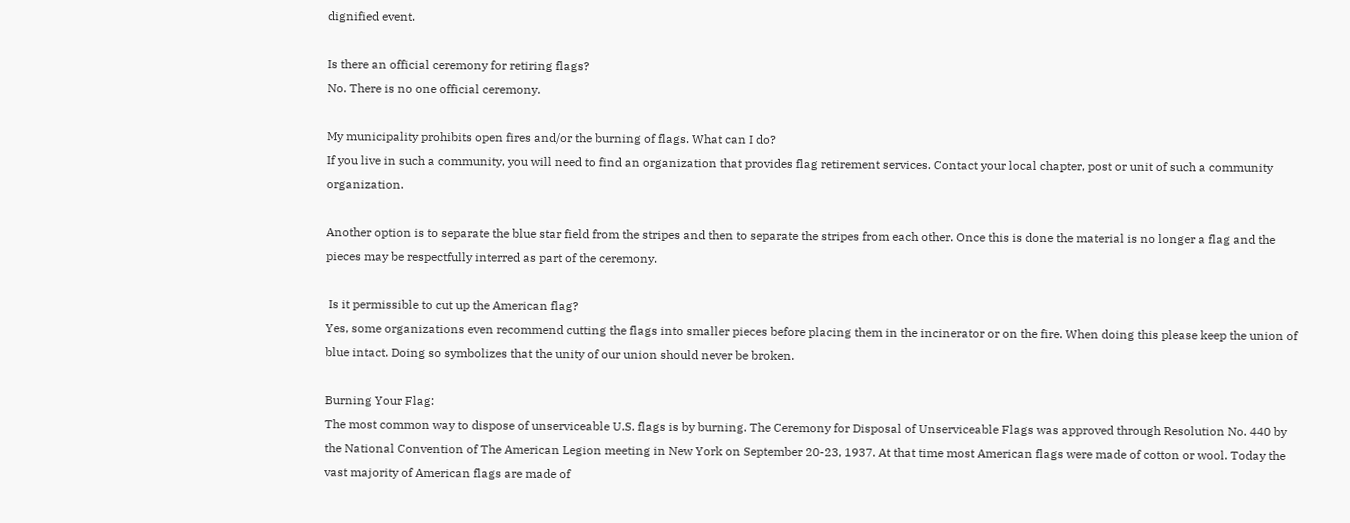dignified event.

Is there an official ceremony for retiring flags?
No. There is no one official ceremony.

My municipality prohibits open fires and/or the burning of flags. What can I do?
If you live in such a community, you will need to find an organization that provides flag retirement services. Contact your local chapter, post or unit of such a community organization.

Another option is to separate the blue star field from the stripes and then to separate the stripes from each other. Once this is done the material is no longer a flag and the pieces may be respectfully interred as part of the ceremony.

 Is it permissible to cut up the American flag?
Yes, some organizations even recommend cutting the flags into smaller pieces before placing them in the incinerator or on the fire. When doing this please keep the union of blue intact. Doing so symbolizes that the unity of our union should never be broken.

Burning Your Flag:
The most common way to dispose of unserviceable U.S. flags is by burning. The Ceremony for Disposal of Unserviceable Flags was approved through Resolution No. 440 by the National Convention of The American Legion meeting in New York on September 20-23, 1937. At that time most American flags were made of cotton or wool. Today the vast majority of American flags are made of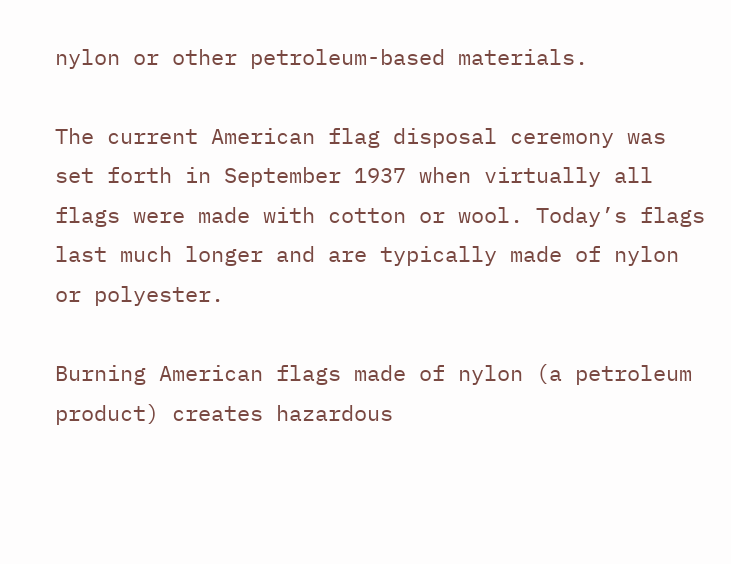nylon or other petroleum-based materials.

The current American flag disposal ceremony was set forth in September 1937 when virtually all flags were made with cotton or wool. Today’s flags last much longer and are typically made of nylon or polyester.

Burning American flags made of nylon (a petroleum product) creates hazardous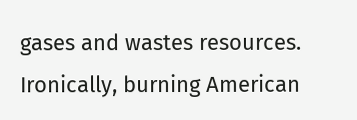gases and wastes resources. Ironically, burning American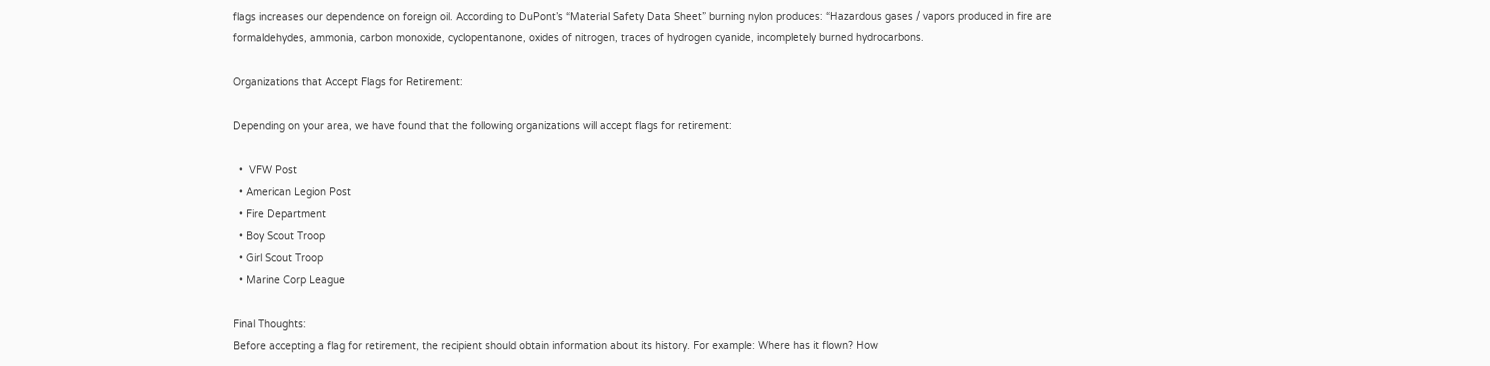flags increases our dependence on foreign oil. According to DuPont’s “Material Safety Data Sheet” burning nylon produces: “Hazardous gases / vapors produced in fire are formaldehydes, ammonia, carbon monoxide, cyclopentanone, oxides of nitrogen, traces of hydrogen cyanide, incompletely burned hydrocarbons.

Organizations that Accept Flags for Retirement:

Depending on your area, we have found that the following organizations will accept flags for retirement:

  •  VFW Post
  • American Legion Post
  • Fire Department
  • Boy Scout Troop
  • Girl Scout Troop
  • Marine Corp League

Final Thoughts:
Before accepting a flag for retirement, the recipient should obtain information about its history. For example: Where has it flown? How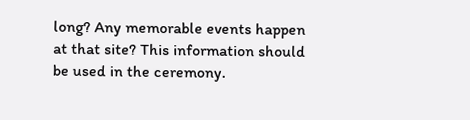long? Any memorable events happen at that site? This information should be used in the ceremony.